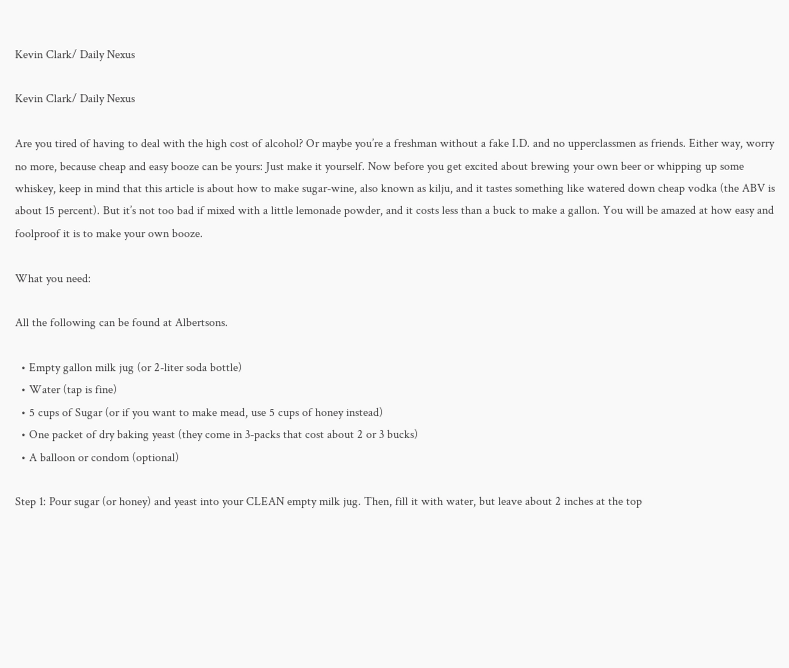Kevin Clark/ Daily Nexus

Kevin Clark/ Daily Nexus

Are you tired of having to deal with the high cost of alcohol? Or maybe you’re a freshman without a fake I.D. and no upperclassmen as friends. Either way, worry no more, because cheap and easy booze can be yours: Just make it yourself. Now before you get excited about brewing your own beer or whipping up some whiskey, keep in mind that this article is about how to make sugar-wine, also known as kilju, and it tastes something like watered down cheap vodka (the ABV is about 15 percent). But it’s not too bad if mixed with a little lemonade powder, and it costs less than a buck to make a gallon. You will be amazed at how easy and foolproof it is to make your own booze.

What you need:

All the following can be found at Albertsons.

  • Empty gallon milk jug (or 2-liter soda bottle)
  • Water (tap is fine)
  • 5 cups of Sugar (or if you want to make mead, use 5 cups of honey instead)
  • One packet of dry baking yeast (they come in 3-packs that cost about 2 or 3 bucks)
  • A balloon or condom (optional)

Step 1: Pour sugar (or honey) and yeast into your CLEAN empty milk jug. Then, fill it with water, but leave about 2 inches at the top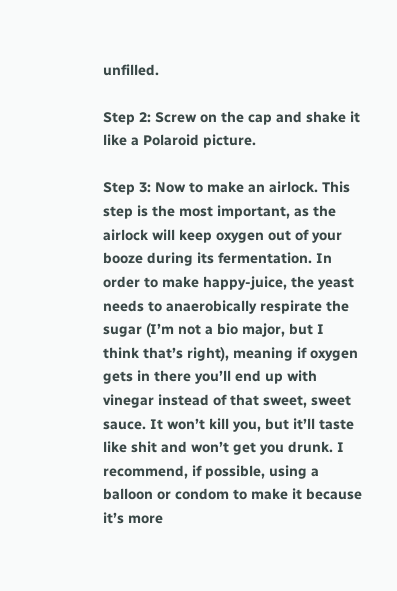unfilled.

Step 2: Screw on the cap and shake it like a Polaroid picture.

Step 3: Now to make an airlock. This step is the most important, as the airlock will keep oxygen out of your booze during its fermentation. In order to make happy-juice, the yeast needs to anaerobically respirate the sugar (I’m not a bio major, but I think that’s right), meaning if oxygen gets in there you’ll end up with vinegar instead of that sweet, sweet sauce. It won’t kill you, but it’ll taste like shit and won’t get you drunk. I recommend, if possible, using a balloon or condom to make it because it’s more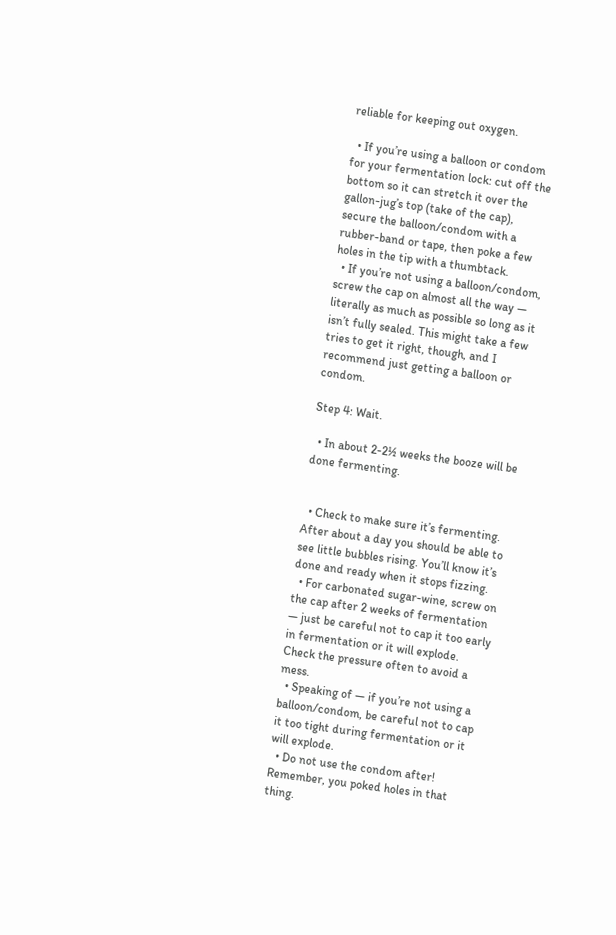reliable for keeping out oxygen.

  • If you’re using a balloon or condom for your fermentation lock: cut off the bottom so it can stretch it over the gallon-jug’s top (take of the cap), secure the balloon/condom with a rubber-band or tape, then poke a few holes in the tip with a thumbtack.
  • If you’re not using a balloon/condom, screw the cap on almost all the way — literally as much as possible so long as it isn’t fully sealed. This might take a few tries to get it right, though, and I recommend just getting a balloon or condom.

Step 4: Wait.

  • In about 2-2½ weeks the booze will be done fermenting.


  • Check to make sure it’s fermenting. After about a day you should be able to see little bubbles rising. You’ll know it’s done and ready when it stops fizzing.
  • For carbonated sugar-wine, screw on the cap after 2 weeks of fermentation — just be careful not to cap it too early in fermentation or it will explode. Check the pressure often to avoid a mess.
  • Speaking of — if you’re not using a balloon/condom, be careful not to cap it too tight during fermentation or it will explode.
  • Do not use the condom after! Remember, you poked holes in that thing.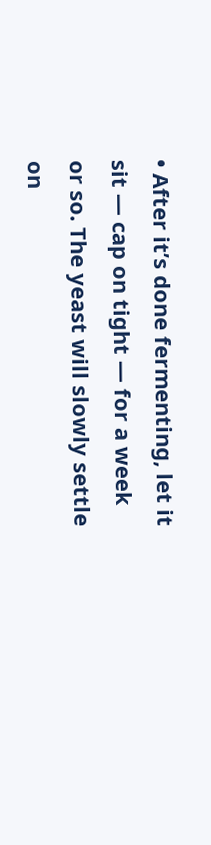• After it’s done fermenting, let it sit — cap on tight — for a week or so. The yeast will slowly settle on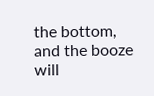the bottom, and the booze will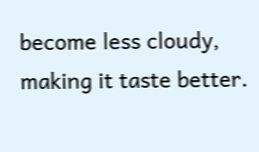become less cloudy, making it taste better.